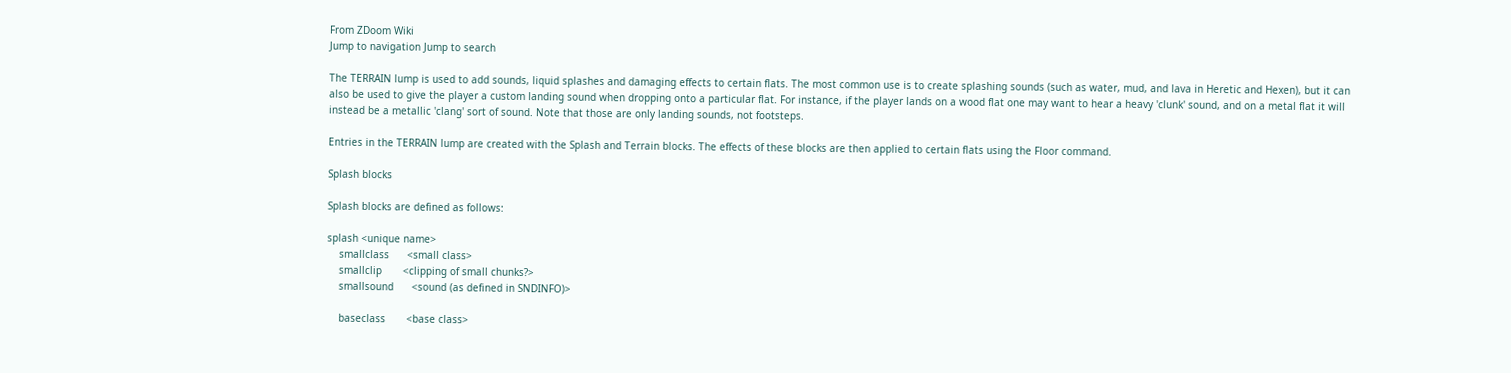From ZDoom Wiki
Jump to navigation Jump to search

The TERRAIN lump is used to add sounds, liquid splashes and damaging effects to certain flats. The most common use is to create splashing sounds (such as water, mud, and lava in Heretic and Hexen), but it can also be used to give the player a custom landing sound when dropping onto a particular flat. For instance, if the player lands on a wood flat one may want to hear a heavy 'clunk' sound, and on a metal flat it will instead be a metallic 'clang' sort of sound. Note that those are only landing sounds, not footsteps.

Entries in the TERRAIN lump are created with the Splash and Terrain blocks. The effects of these blocks are then applied to certain flats using the Floor command.

Splash blocks

Splash blocks are defined as follows:

splash <unique name>
    smallclass      <small class>
    smallclip       <clipping of small chunks?>
    smallsound      <sound (as defined in SNDINFO)>

    baseclass       <base class>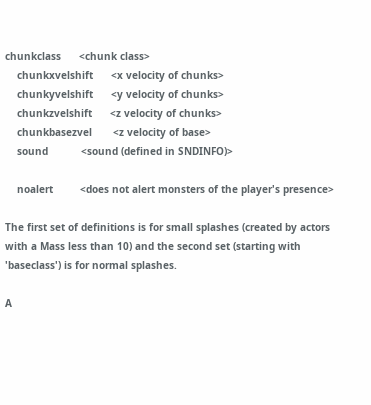chunkclass      <chunk class>
    chunkxvelshift      <x velocity of chunks>
    chunkyvelshift      <y velocity of chunks>
    chunkzvelshift      <z velocity of chunks>
    chunkbasezvel       <z velocity of base>
    sound           <sound (defined in SNDINFO)>

    noalert         <does not alert monsters of the player's presence>

The first set of definitions is for small splashes (created by actors with a Mass less than 10) and the second set (starting with 'baseclass') is for normal splashes.

A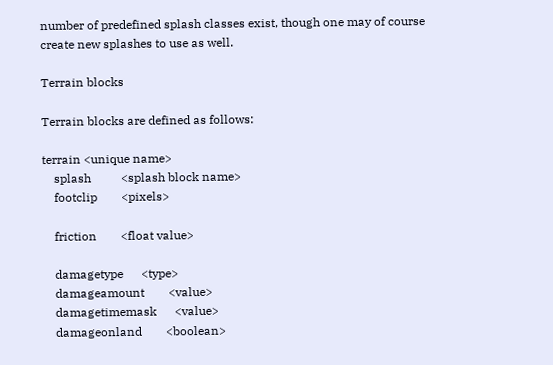number of predefined splash classes exist, though one may of course create new splashes to use as well.

Terrain blocks

Terrain blocks are defined as follows:

terrain <unique name>
    splash          <splash block name>
    footclip        <pixels>

    friction        <float value>

    damagetype      <type>
    damageamount        <value>
    damagetimemask      <value>
    damageonland        <boolean>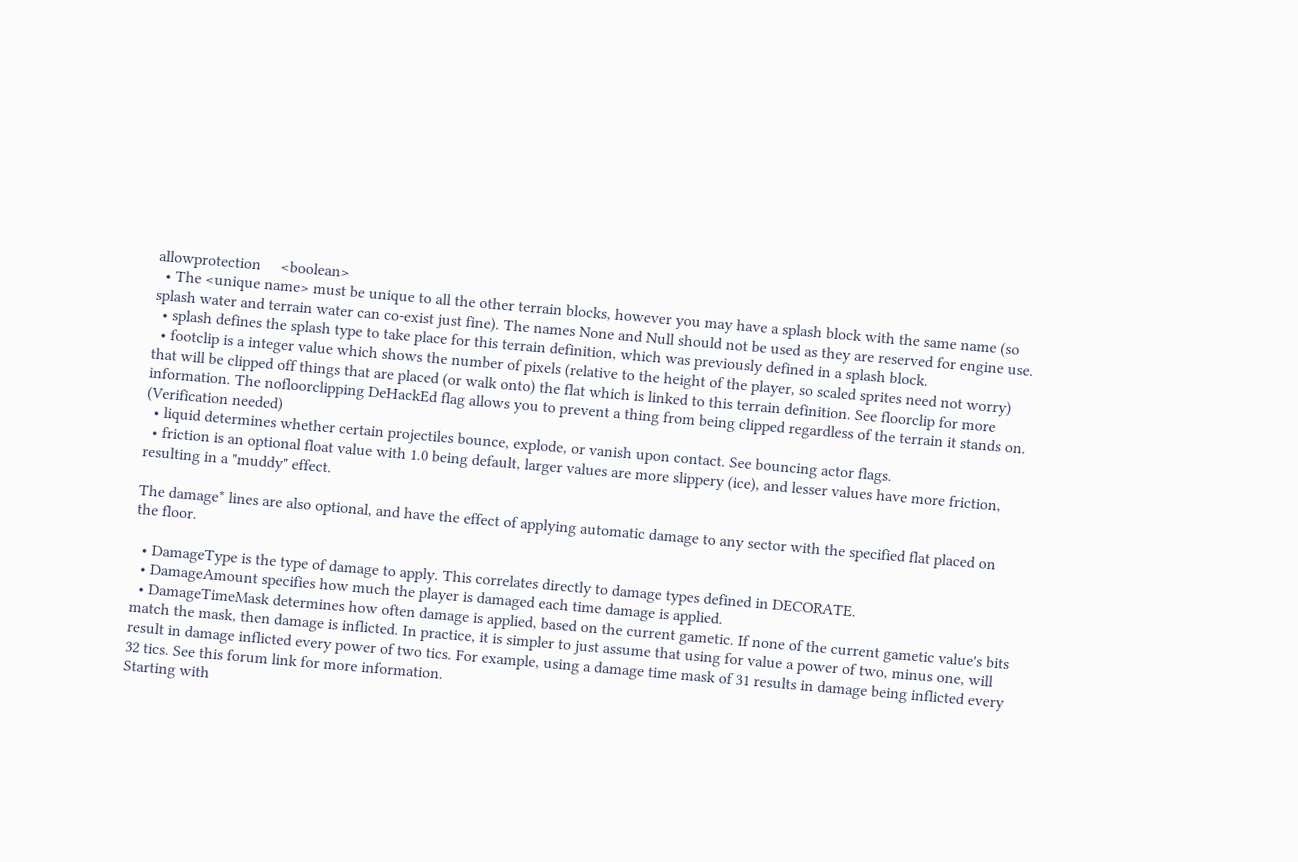allowprotection     <boolean>
  • The <unique name> must be unique to all the other terrain blocks, however you may have a splash block with the same name (so splash water and terrain water can co-exist just fine). The names None and Null should not be used as they are reserved for engine use.
  • splash defines the splash type to take place for this terrain definition, which was previously defined in a splash block.
  • footclip is a integer value which shows the number of pixels (relative to the height of the player, so scaled sprites need not worry) that will be clipped off things that are placed (or walk onto) the flat which is linked to this terrain definition. See floorclip for more information. The nofloorclipping DeHackEd flag allows you to prevent a thing from being clipped regardless of the terrain it stands on. (Verification needed)
  • liquid determines whether certain projectiles bounce, explode, or vanish upon contact. See bouncing actor flags.
  • friction is an optional float value with 1.0 being default, larger values are more slippery (ice), and lesser values have more friction, resulting in a "muddy" effect.

The damage* lines are also optional, and have the effect of applying automatic damage to any sector with the specified flat placed on the floor.

  • DamageType is the type of damage to apply. This correlates directly to damage types defined in DECORATE.
  • DamageAmount specifies how much the player is damaged each time damage is applied.
  • DamageTimeMask determines how often damage is applied, based on the current gametic. If none of the current gametic value's bits match the mask, then damage is inflicted. In practice, it is simpler to just assume that using for value a power of two, minus one, will result in damage inflicted every power of two tics. For example, using a damage time mask of 31 results in damage being inflicted every 32 tics. See this forum link for more information.
Starting with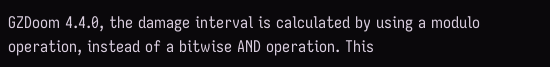GZDoom 4.4.0, the damage interval is calculated by using a modulo operation, instead of a bitwise AND operation. This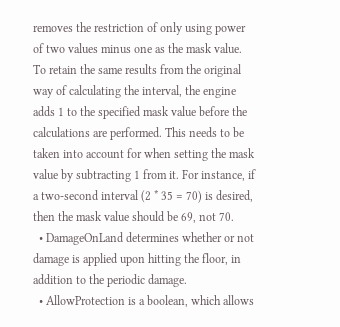removes the restriction of only using power of two values minus one as the mask value. To retain the same results from the original way of calculating the interval, the engine adds 1 to the specified mask value before the calculations are performed. This needs to be taken into account for when setting the mask value by subtracting 1 from it. For instance, if a two-second interval (2 * 35 = 70) is desired, then the mask value should be 69, not 70.
  • DamageOnLand determines whether or not damage is applied upon hitting the floor, in addition to the periodic damage.
  • AllowProtection is a boolean, which allows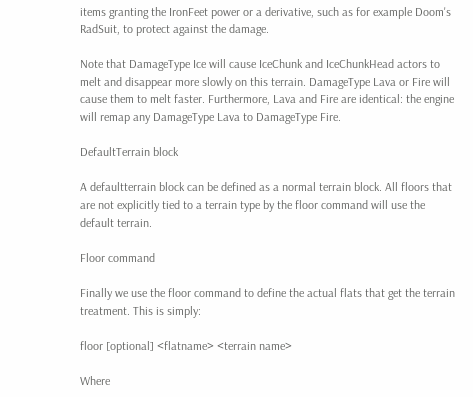items granting the IronFeet power or a derivative, such as for example Doom's RadSuit, to protect against the damage.

Note that DamageType Ice will cause IceChunk and IceChunkHead actors to melt and disappear more slowly on this terrain. DamageType Lava or Fire will cause them to melt faster. Furthermore, Lava and Fire are identical: the engine will remap any DamageType Lava to DamageType Fire.

DefaultTerrain block

A defaultterrain block can be defined as a normal terrain block. All floors that are not explicitly tied to a terrain type by the floor command will use the default terrain.

Floor command

Finally we use the floor command to define the actual flats that get the terrain treatment. This is simply:

floor [optional] <flatname> <terrain name>

Where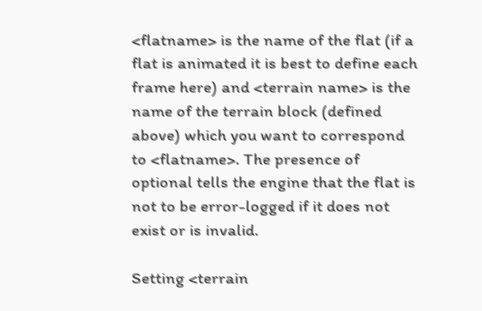<flatname> is the name of the flat (if a flat is animated it is best to define each frame here) and <terrain name> is the name of the terrain block (defined above) which you want to correspond to <flatname>. The presence of optional tells the engine that the flat is not to be error-logged if it does not exist or is invalid.

Setting <terrain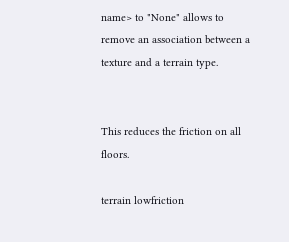name> to "None" allows to remove an association between a texture and a terrain type.


This reduces the friction on all floors.

terrain lowfriction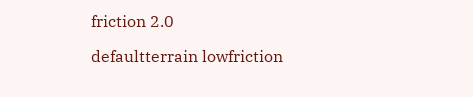friction 2.0

defaultterrain lowfriction